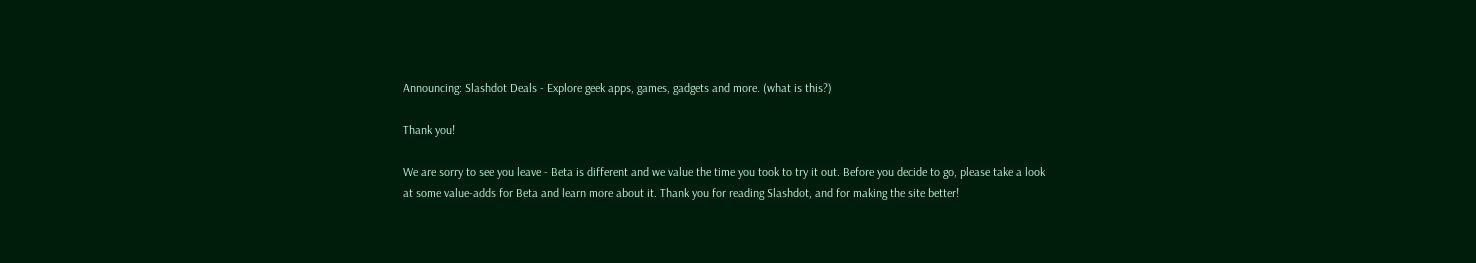Announcing: Slashdot Deals - Explore geek apps, games, gadgets and more. (what is this?)

Thank you!

We are sorry to see you leave - Beta is different and we value the time you took to try it out. Before you decide to go, please take a look at some value-adds for Beta and learn more about it. Thank you for reading Slashdot, and for making the site better!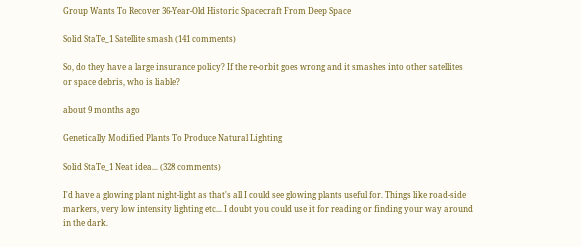Group Wants To Recover 36-Year-Old Historic Spacecraft From Deep Space

Solid StaTe_1 Satellite smash (141 comments)

So, do they have a large insurance policy? If the re-orbit goes wrong and it smashes into other satellites or space debris, who is liable?

about 9 months ago

Genetically Modified Plants To Produce Natural Lighting

Solid StaTe_1 Neat idea... (328 comments)

I'd have a glowing plant night-light as that's all I could see glowing plants useful for. Things like road-side markers, very low intensity lighting etc... I doubt you could use it for reading or finding your way around in the dark.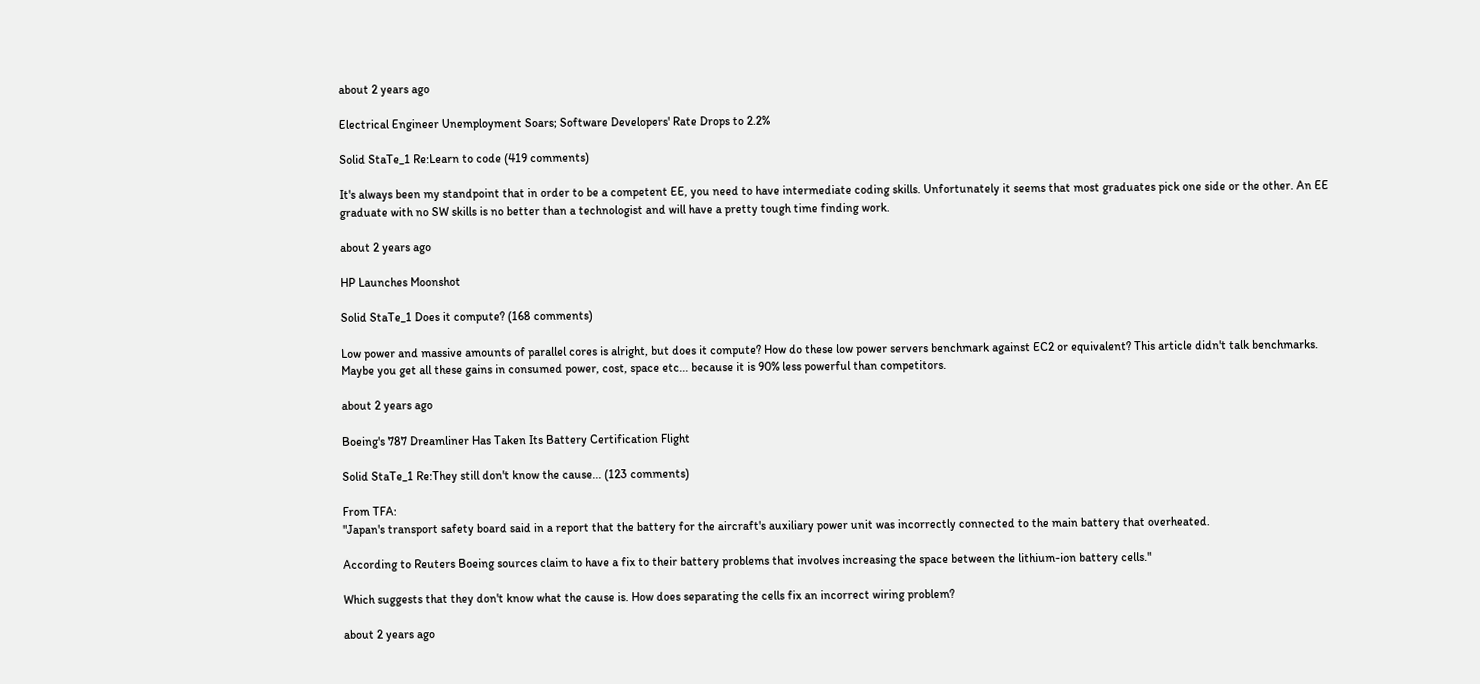about 2 years ago

Electrical Engineer Unemployment Soars; Software Developers' Rate Drops to 2.2%

Solid StaTe_1 Re:Learn to code (419 comments)

It's always been my standpoint that in order to be a competent EE, you need to have intermediate coding skills. Unfortunately it seems that most graduates pick one side or the other. An EE graduate with no SW skills is no better than a technologist and will have a pretty tough time finding work.

about 2 years ago

HP Launches Moonshot

Solid StaTe_1 Does it compute? (168 comments)

Low power and massive amounts of parallel cores is alright, but does it compute? How do these low power servers benchmark against EC2 or equivalent? This article didn't talk benchmarks. Maybe you get all these gains in consumed power, cost, space etc... because it is 90% less powerful than competitors.

about 2 years ago

Boeing's 787 Dreamliner Has Taken Its Battery Certification Flight

Solid StaTe_1 Re:They still don't know the cause... (123 comments)

From TFA:
"Japan's transport safety board said in a report that the battery for the aircraft's auxiliary power unit was incorrectly connected to the main battery that overheated.

According to Reuters Boeing sources claim to have a fix to their battery problems that involves increasing the space between the lithium-ion battery cells."

Which suggests that they don't know what the cause is. How does separating the cells fix an incorrect wiring problem?

about 2 years ago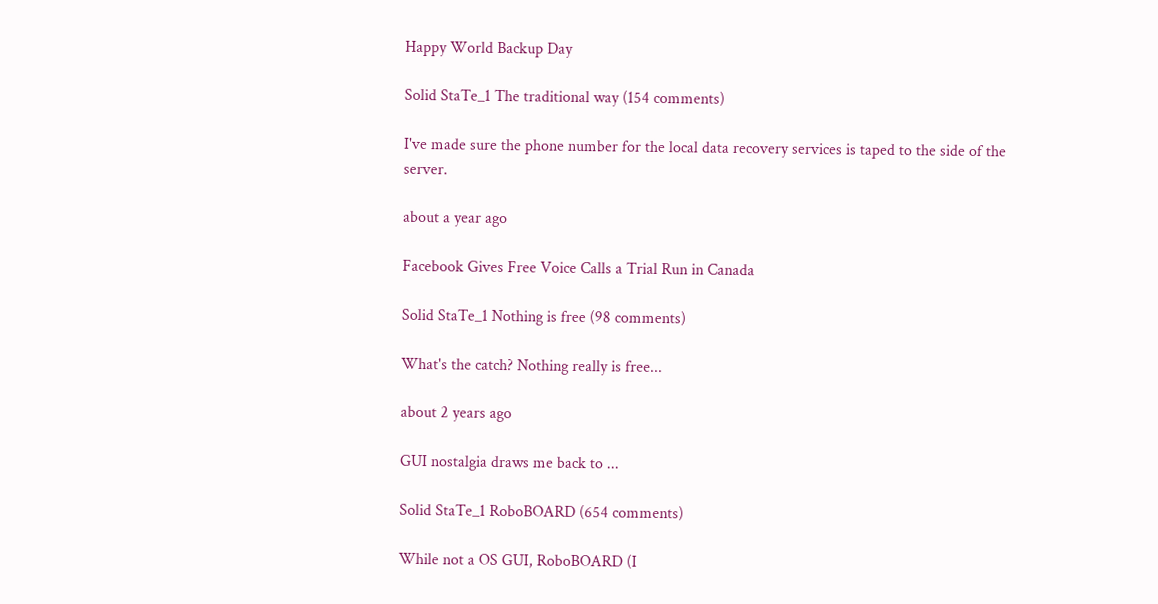Happy World Backup Day

Solid StaTe_1 The traditional way (154 comments)

I've made sure the phone number for the local data recovery services is taped to the side of the server.

about a year ago

Facebook Gives Free Voice Calls a Trial Run in Canada

Solid StaTe_1 Nothing is free (98 comments)

What's the catch? Nothing really is free...

about 2 years ago

GUI nostalgia draws me back to ...

Solid StaTe_1 RoboBOARD (654 comments)

While not a OS GUI, RoboBOARD (I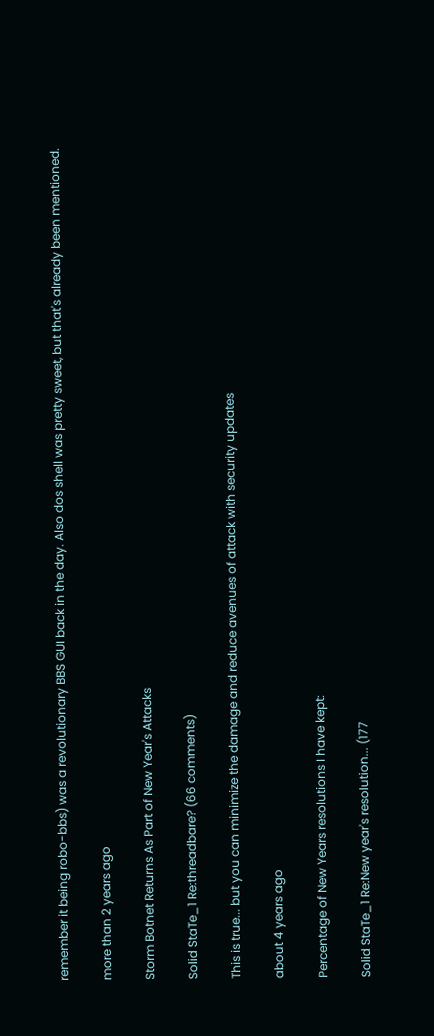remember it being robo-bbs) was a revolutionary BBS GUI back in the day. Also dos shell was pretty sweet, but that's already been mentioned.

more than 2 years ago

Storm Botnet Returns As Part of New Year's Attacks

Solid StaTe_1 Re:threadbare? (66 comments)

This is true... but you can minimize the damage and reduce avenues of attack with security updates

about 4 years ago

Percentage of New Years resolutions I have kept:

Solid StaTe_1 Re:New year's resolution... (177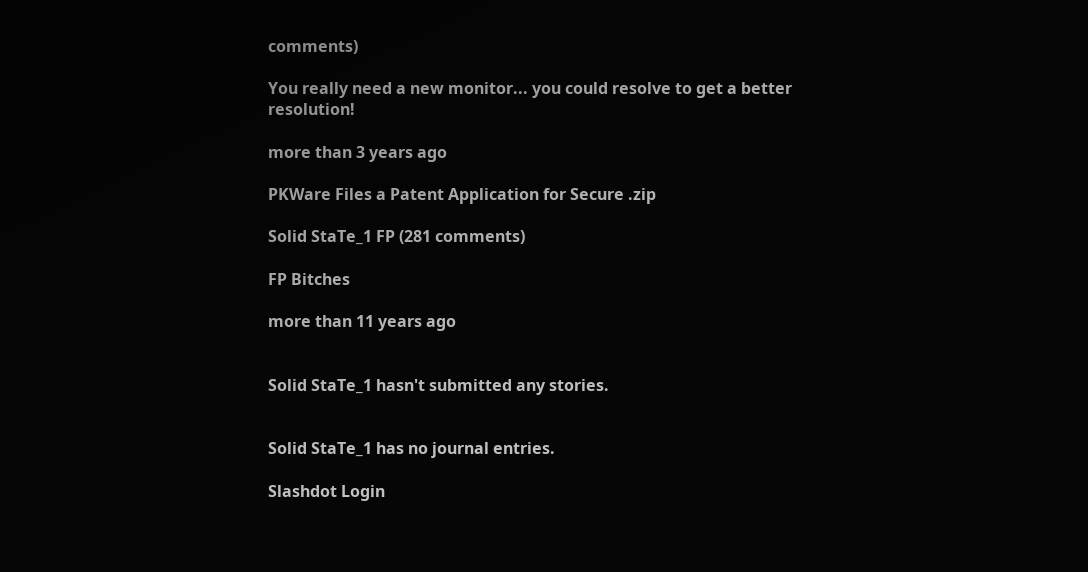comments)

You really need a new monitor... you could resolve to get a better resolution!

more than 3 years ago

PKWare Files a Patent Application for Secure .zip

Solid StaTe_1 FP (281 comments)

FP Bitches

more than 11 years ago


Solid StaTe_1 hasn't submitted any stories.


Solid StaTe_1 has no journal entries.

Slashdot Login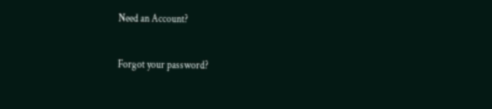Need an Account?

Forgot your password?